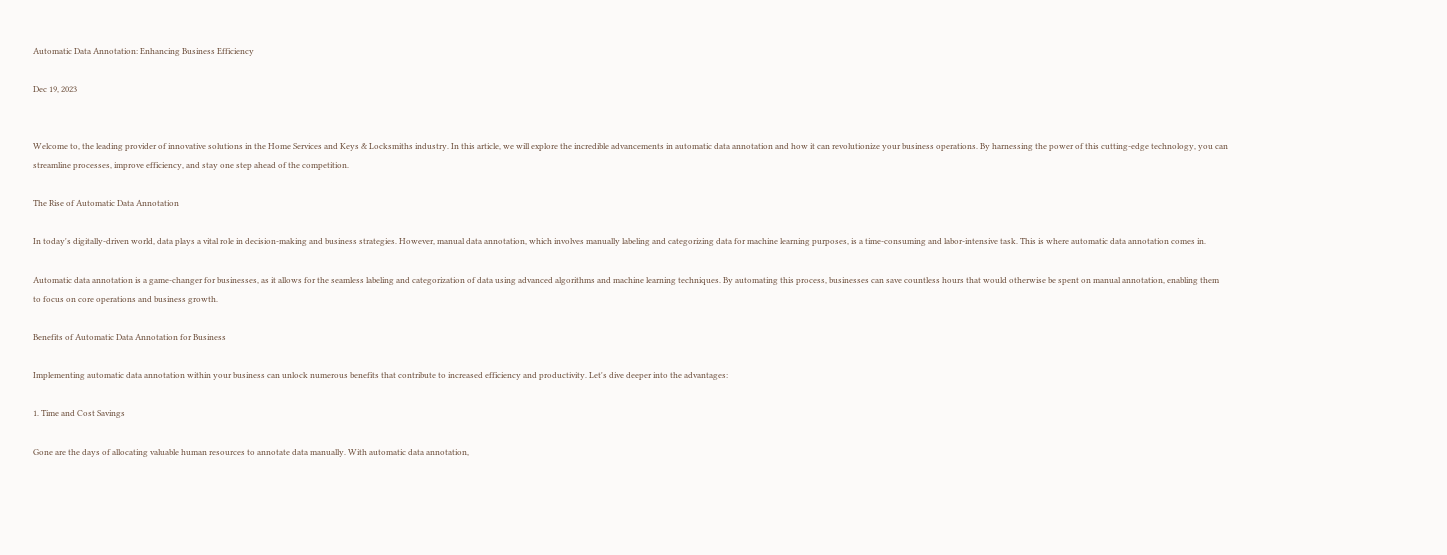Automatic Data Annotation: Enhancing Business Efficiency

Dec 19, 2023


Welcome to, the leading provider of innovative solutions in the Home Services and Keys & Locksmiths industry. In this article, we will explore the incredible advancements in automatic data annotation and how it can revolutionize your business operations. By harnessing the power of this cutting-edge technology, you can streamline processes, improve efficiency, and stay one step ahead of the competition.

The Rise of Automatic Data Annotation

In today's digitally-driven world, data plays a vital role in decision-making and business strategies. However, manual data annotation, which involves manually labeling and categorizing data for machine learning purposes, is a time-consuming and labor-intensive task. This is where automatic data annotation comes in.

Automatic data annotation is a game-changer for businesses, as it allows for the seamless labeling and categorization of data using advanced algorithms and machine learning techniques. By automating this process, businesses can save countless hours that would otherwise be spent on manual annotation, enabling them to focus on core operations and business growth.

Benefits of Automatic Data Annotation for Business

Implementing automatic data annotation within your business can unlock numerous benefits that contribute to increased efficiency and productivity. Let's dive deeper into the advantages:

1. Time and Cost Savings

Gone are the days of allocating valuable human resources to annotate data manually. With automatic data annotation,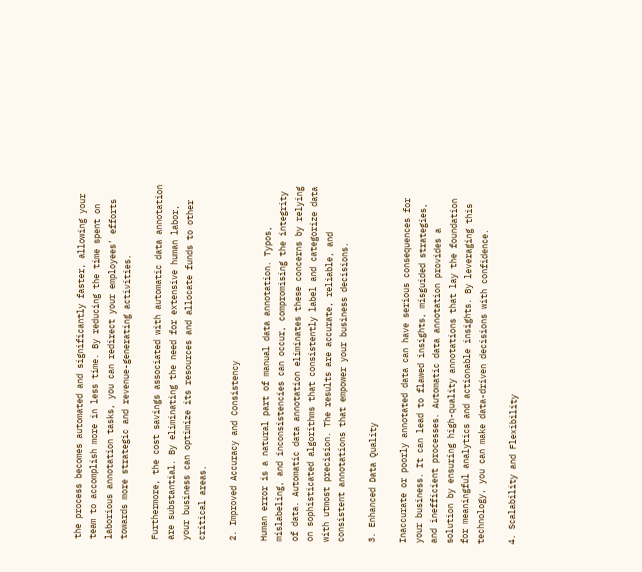the process becomes automated and significantly faster, allowing your team to accomplish more in less time. By reducing the time spent on laborious annotation tasks, you can redirect your employees' efforts towards more strategic and revenue-generating activities.

Furthermore, the cost savings associated with automatic data annotation are substantial. By eliminating the need for extensive human labor, your business can optimize its resources and allocate funds to other critical areas.

2. Improved Accuracy and Consistency

Human error is a natural part of manual data annotation. Typos, mislabeling, and inconsistencies can occur, compromising the integrity of data. Automatic data annotation eliminates these concerns by relying on sophisticated algorithms that consistently label and categorize data with utmost precision. The results are accurate, reliable, and consistent annotations that empower your business decisions.

3. Enhanced Data Quality

Inaccurate or poorly annotated data can have serious consequences for your business. It can lead to flawed insights, misguided strategies, and inefficient processes. Automatic data annotation provides a solution by ensuring high-quality annotations that lay the foundation for meaningful analytics and actionable insights. By leveraging this technology, you can make data-driven decisions with confidence.

4. Scalability and Flexibility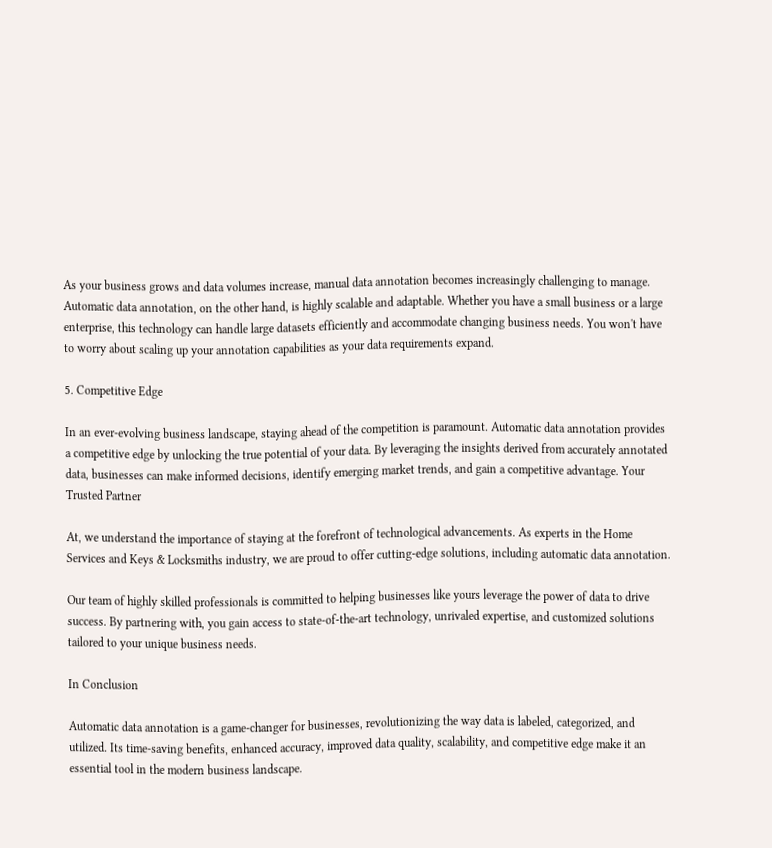As your business grows and data volumes increase, manual data annotation becomes increasingly challenging to manage. Automatic data annotation, on the other hand, is highly scalable and adaptable. Whether you have a small business or a large enterprise, this technology can handle large datasets efficiently and accommodate changing business needs. You won't have to worry about scaling up your annotation capabilities as your data requirements expand.

5. Competitive Edge

In an ever-evolving business landscape, staying ahead of the competition is paramount. Automatic data annotation provides a competitive edge by unlocking the true potential of your data. By leveraging the insights derived from accurately annotated data, businesses can make informed decisions, identify emerging market trends, and gain a competitive advantage. Your Trusted Partner

At, we understand the importance of staying at the forefront of technological advancements. As experts in the Home Services and Keys & Locksmiths industry, we are proud to offer cutting-edge solutions, including automatic data annotation.

Our team of highly skilled professionals is committed to helping businesses like yours leverage the power of data to drive success. By partnering with, you gain access to state-of-the-art technology, unrivaled expertise, and customized solutions tailored to your unique business needs.

In Conclusion

Automatic data annotation is a game-changer for businesses, revolutionizing the way data is labeled, categorized, and utilized. Its time-saving benefits, enhanced accuracy, improved data quality, scalability, and competitive edge make it an essential tool in the modern business landscape.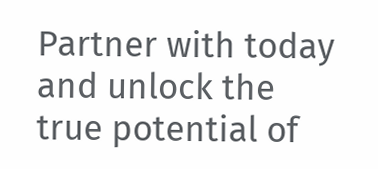Partner with today and unlock the true potential of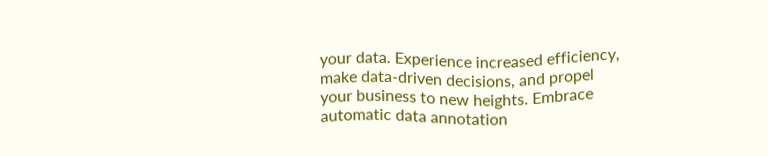your data. Experience increased efficiency, make data-driven decisions, and propel your business to new heights. Embrace automatic data annotation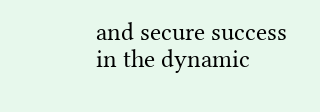and secure success in the dynamic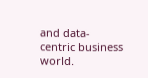and data-centric business world.